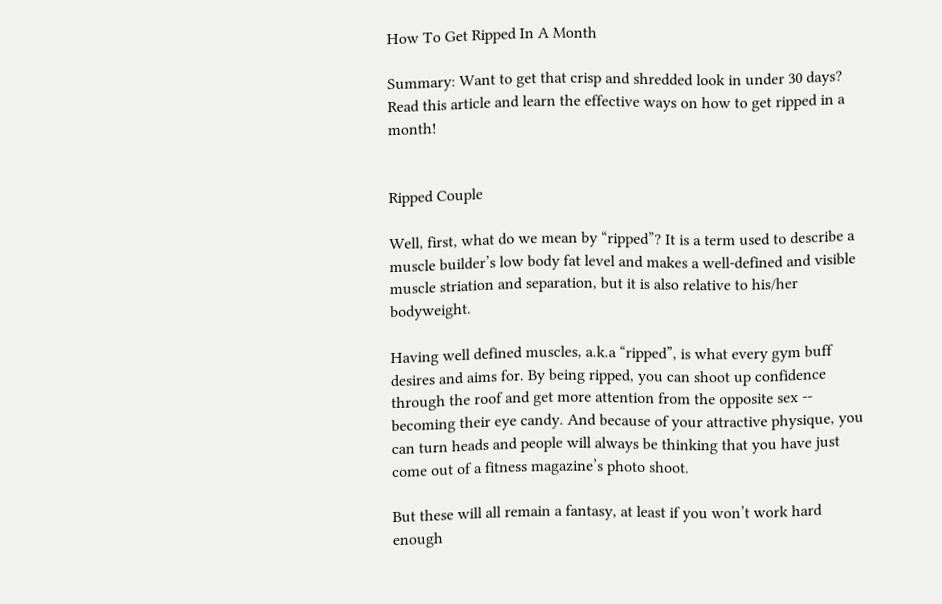How To Get Ripped In A Month

Summary: Want to get that crisp and shredded look in under 30 days? Read this article and learn the effective ways on how to get ripped in a month!


Ripped Couple

Well, first, what do we mean by “ripped”? It is a term used to describe a muscle builder’s low body fat level and makes a well-defined and visible muscle striation and separation, but it is also relative to his/her bodyweight.

Having well defined muscles, a.k.a “ripped”, is what every gym buff desires and aims for. By being ripped, you can shoot up confidence through the roof and get more attention from the opposite sex -- becoming their eye candy. And because of your attractive physique, you can turn heads and people will always be thinking that you have just come out of a fitness magazine’s photo shoot.

But these will all remain a fantasy, at least if you won’t work hard enough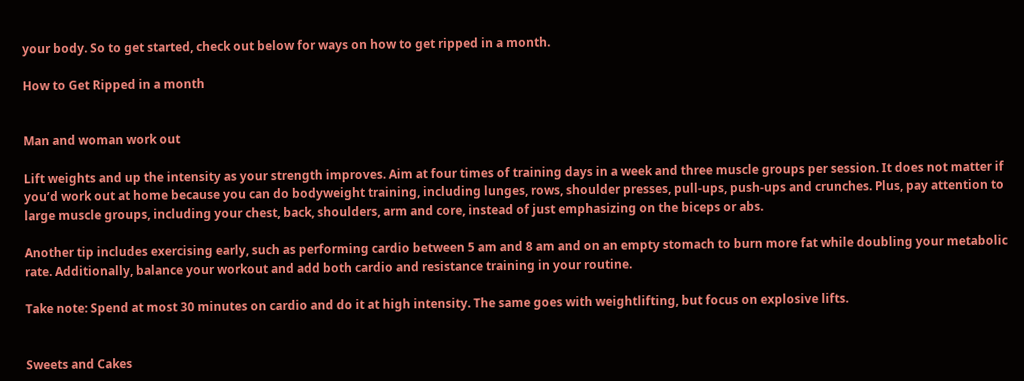your body. So to get started, check out below for ways on how to get ripped in a month.

How to Get Ripped in a month


Man and woman work out

Lift weights and up the intensity as your strength improves. Aim at four times of training days in a week and three muscle groups per session. It does not matter if you’d work out at home because you can do bodyweight training, including lunges, rows, shoulder presses, pull-ups, push-ups and crunches. Plus, pay attention to large muscle groups, including your chest, back, shoulders, arm and core, instead of just emphasizing on the biceps or abs.

Another tip includes exercising early, such as performing cardio between 5 am and 8 am and on an empty stomach to burn more fat while doubling your metabolic rate. Additionally, balance your workout and add both cardio and resistance training in your routine.

Take note: Spend at most 30 minutes on cardio and do it at high intensity. The same goes with weightlifting, but focus on explosive lifts.


Sweets and Cakes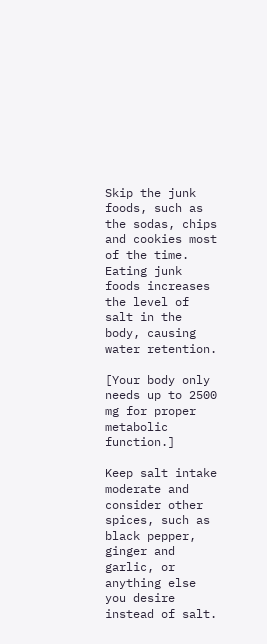Skip the junk foods, such as the sodas, chips and cookies most of the time. Eating junk foods increases the level of salt in the body, causing water retention.

[Your body only needs up to 2500 mg for proper metabolic function.]

Keep salt intake moderate and consider other spices, such as black pepper, ginger and garlic, or anything else you desire instead of salt.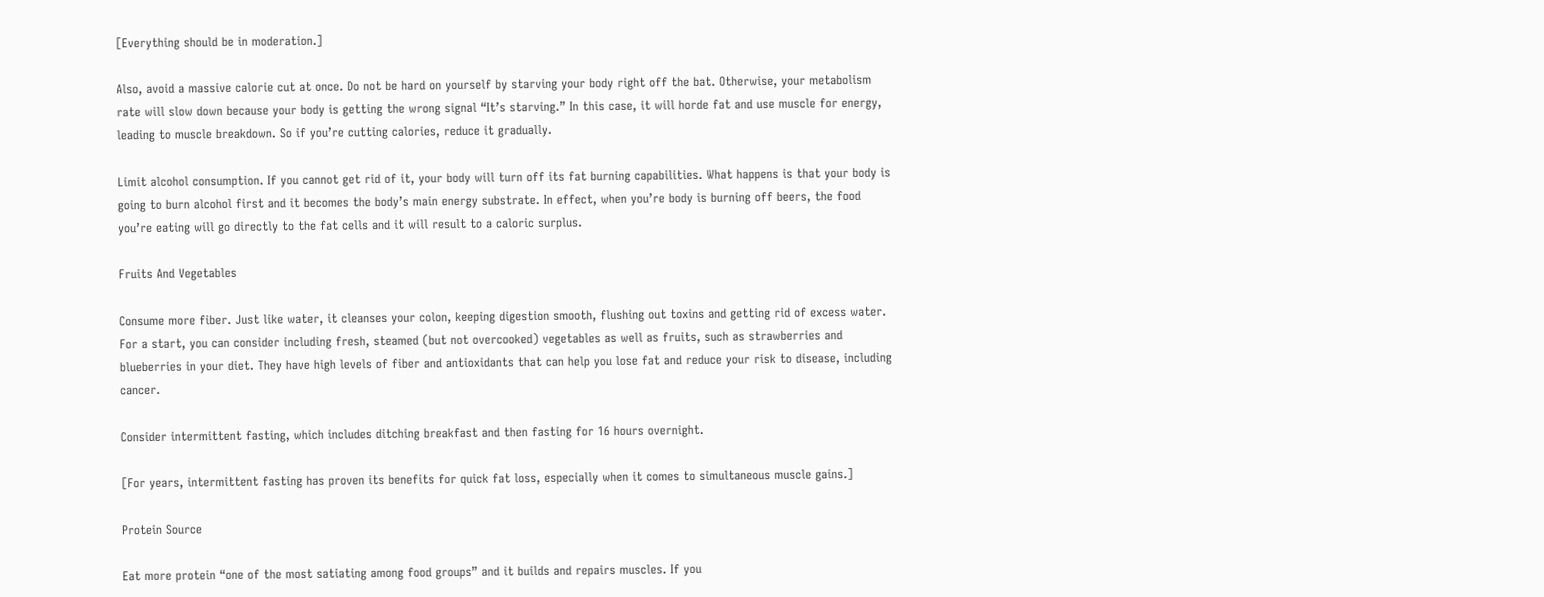[Everything should be in moderation.]

Also, avoid a massive calorie cut at once. Do not be hard on yourself by starving your body right off the bat. Otherwise, your metabolism rate will slow down because your body is getting the wrong signal “It’s starving.” In this case, it will horde fat and use muscle for energy, leading to muscle breakdown. So if you’re cutting calories, reduce it gradually.

Limit alcohol consumption. If you cannot get rid of it, your body will turn off its fat burning capabilities. What happens is that your body is going to burn alcohol first and it becomes the body’s main energy substrate. In effect, when you’re body is burning off beers, the food you’re eating will go directly to the fat cells and it will result to a caloric surplus.

Fruits And Vegetables

Consume more fiber. Just like water, it cleanses your colon, keeping digestion smooth, flushing out toxins and getting rid of excess water. For a start, you can consider including fresh, steamed (but not overcooked) vegetables as well as fruits, such as strawberries and blueberries in your diet. They have high levels of fiber and antioxidants that can help you lose fat and reduce your risk to disease, including cancer.

Consider intermittent fasting, which includes ditching breakfast and then fasting for 16 hours overnight.

[For years, intermittent fasting has proven its benefits for quick fat loss, especially when it comes to simultaneous muscle gains.]

Protein Source

Eat more protein “one of the most satiating among food groups” and it builds and repairs muscles. If you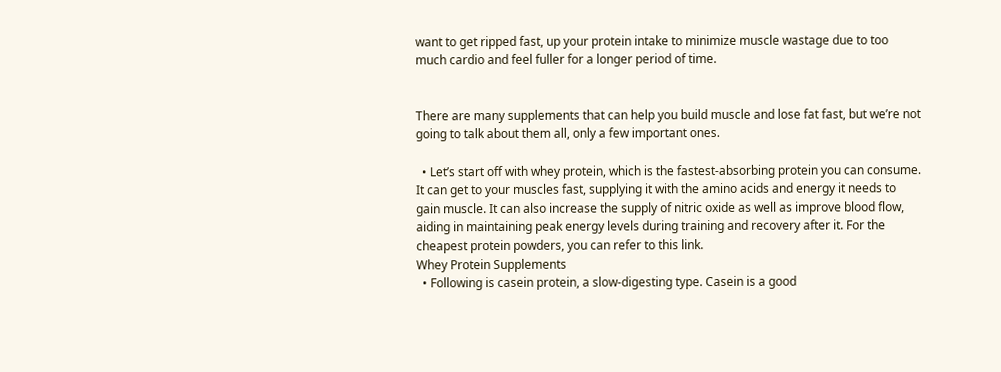want to get ripped fast, up your protein intake to minimize muscle wastage due to too much cardio and feel fuller for a longer period of time.


There are many supplements that can help you build muscle and lose fat fast, but we’re not going to talk about them all, only a few important ones.

  • Let’s start off with whey protein, which is the fastest-absorbing protein you can consume. It can get to your muscles fast, supplying it with the amino acids and energy it needs to gain muscle. It can also increase the supply of nitric oxide as well as improve blood flow, aiding in maintaining peak energy levels during training and recovery after it. For the cheapest protein powders, you can refer to this link.
Whey Protein Supplements
  • Following is casein protein, a slow-digesting type. Casein is a good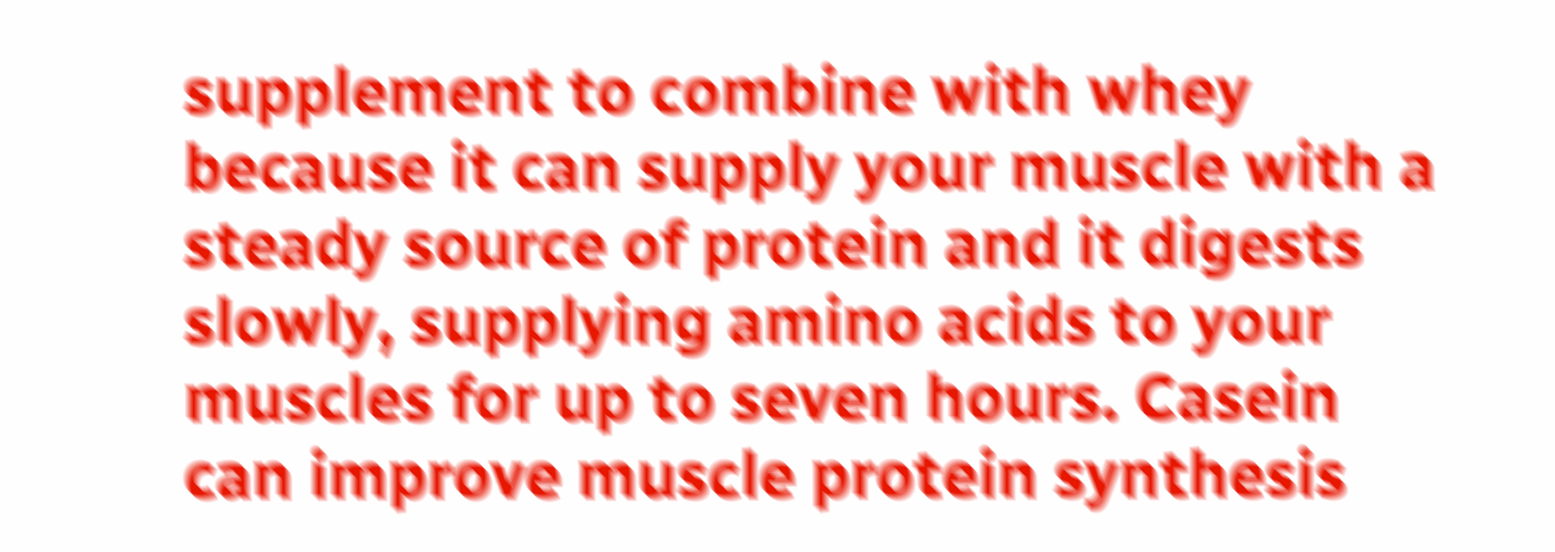supplement to combine with whey because it can supply your muscle with a steady source of protein and it digests slowly, supplying amino acids to your muscles for up to seven hours. Casein can improve muscle protein synthesis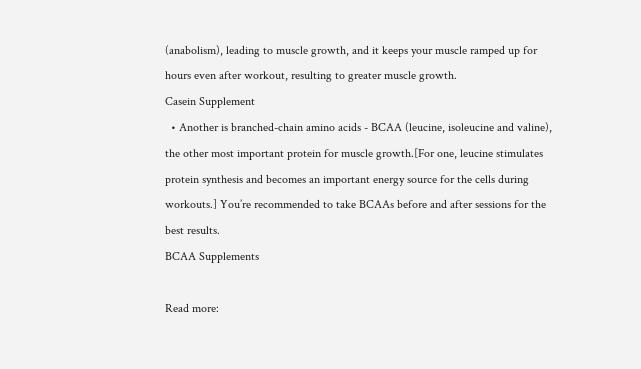(anabolism), leading to muscle growth, and it keeps your muscle ramped up for hours even after workout, resulting to greater muscle growth.
Casein Supplement
  • Another is branched-chain amino acids - BCAA (leucine, isoleucine and valine), the other most important protein for muscle growth.[For one, leucine stimulates protein synthesis and becomes an important energy source for the cells during workouts.] You’re recommended to take BCAAs before and after sessions for the best results.
BCAA Supplements

Read more: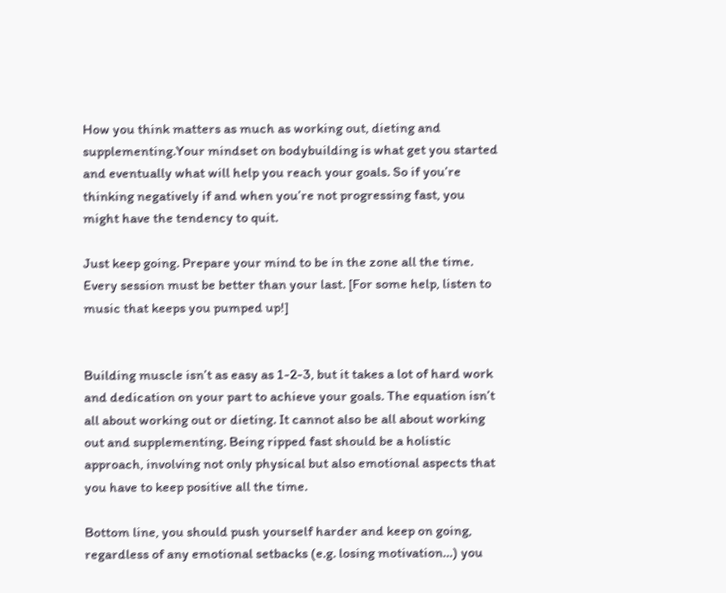How you think matters as much as working out, dieting and supplementing.Your mindset on bodybuilding is what get you started and eventually what will help you reach your goals. So if you’re thinking negatively if and when you’re not progressing fast, you might have the tendency to quit.

Just keep going. Prepare your mind to be in the zone all the time. Every session must be better than your last. [For some help, listen to music that keeps you pumped up!]


Building muscle isn’t as easy as 1-2-3, but it takes a lot of hard work and dedication on your part to achieve your goals. The equation isn’t all about working out or dieting. It cannot also be all about working out and supplementing. Being ripped fast should be a holistic approach, involving not only physical but also emotional aspects that you have to keep positive all the time.

Bottom line, you should push yourself harder and keep on going, regardless of any emotional setbacks (e.g. losing motivation…) you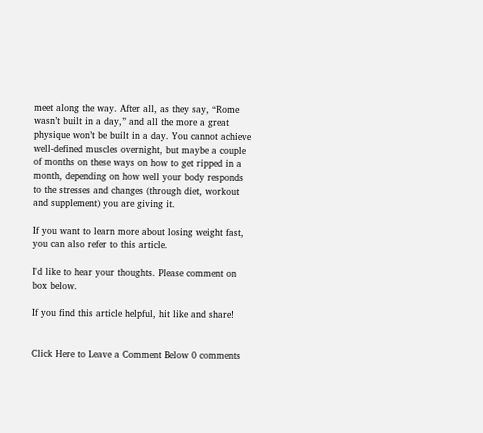meet along the way. After all, as they say, “Rome wasn’t built in a day,” and all the more a great physique won’t be built in a day. You cannot achieve well-defined muscles overnight, but maybe a couple of months on these ways on how to get ripped in a month, depending on how well your body responds to the stresses and changes (through diet, workout and supplement) you are giving it.

If you want to learn more about losing weight fast, you can also refer to this article.

I'd like to hear your thoughts. Please comment on box below.

If you find this article helpful, hit like and share!


Click Here to Leave a Comment Below 0 comments